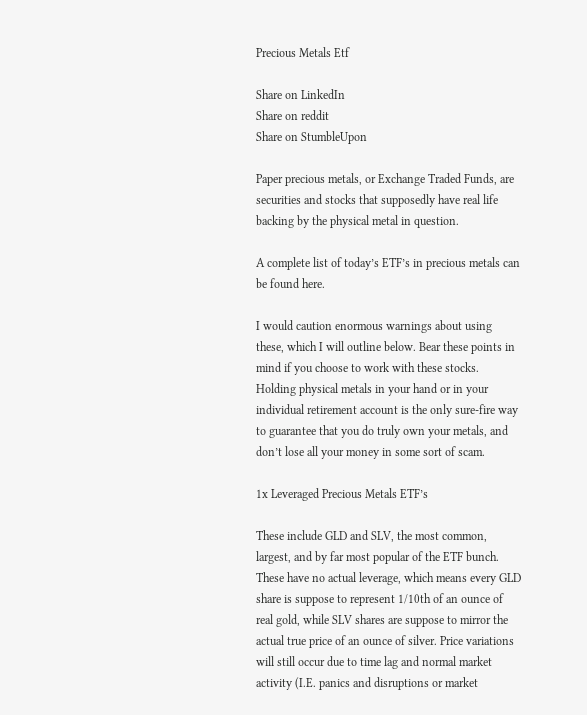Precious Metals Etf

Share on LinkedIn
Share on reddit
Share on StumbleUpon

Paper precious metals, or Exchange Traded Funds, are securities and stocks that supposedly have real life backing by the physical metal in question.

A complete list of today’s ETF’s in precious metals can be found here.

I would caution enormous warnings about using these, which I will outline below. Bear these points in mind if you choose to work with these stocks. Holding physical metals in your hand or in your individual retirement account is the only sure-fire way to guarantee that you do truly own your metals, and don’t lose all your money in some sort of scam.

1x Leveraged Precious Metals ETF’s

These include GLD and SLV, the most common, largest, and by far most popular of the ETF bunch. These have no actual leverage, which means every GLD share is suppose to represent 1/10th of an ounce of real gold, while SLV shares are suppose to mirror the actual true price of an ounce of silver. Price variations will still occur due to time lag and normal market activity (I.E. panics and disruptions or market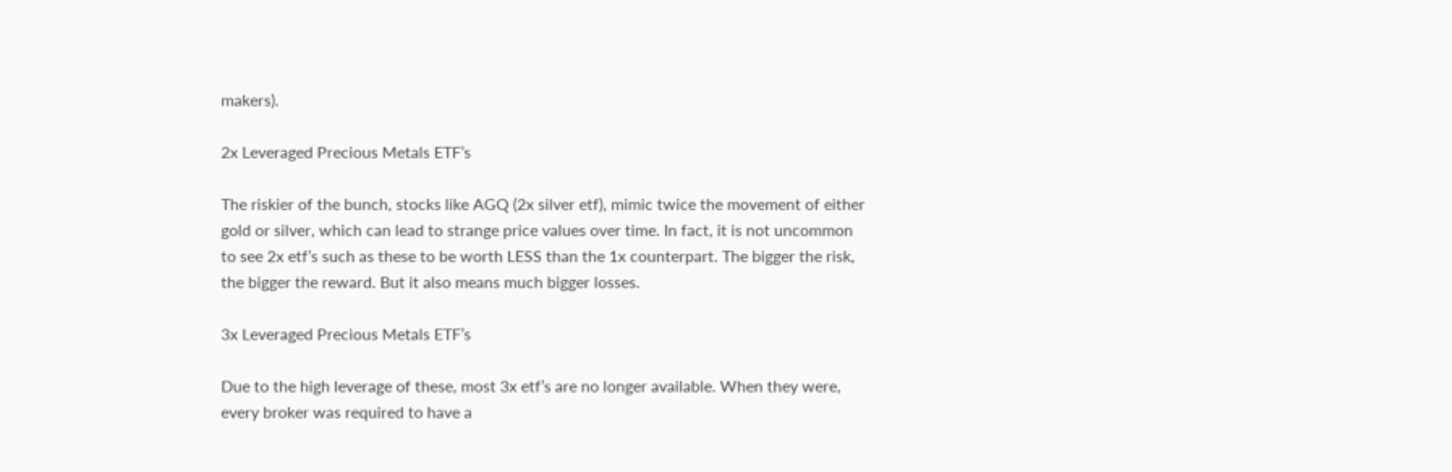makers).

2x Leveraged Precious Metals ETF’s

The riskier of the bunch, stocks like AGQ (2x silver etf), mimic twice the movement of either gold or silver, which can lead to strange price values over time. In fact, it is not uncommon to see 2x etf’s such as these to be worth LESS than the 1x counterpart. The bigger the risk, the bigger the reward. But it also means much bigger losses.

3x Leveraged Precious Metals ETF’s

Due to the high leverage of these, most 3x etf’s are no longer available. When they were, every broker was required to have a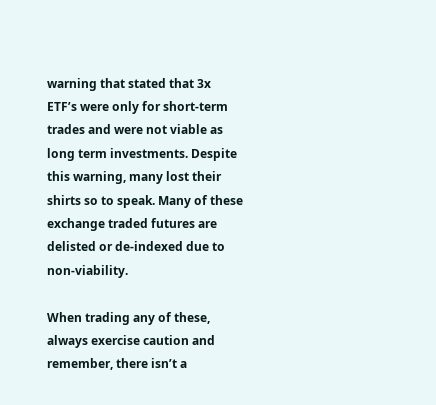warning that stated that 3x ETF’s were only for short-term trades and were not viable as long term investments. Despite this warning, many lost their shirts so to speak. Many of these exchange traded futures are delisted or de-indexed due to non-viability.

When trading any of these, always exercise caution and remember, there isn’t a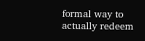formal way to actually redeem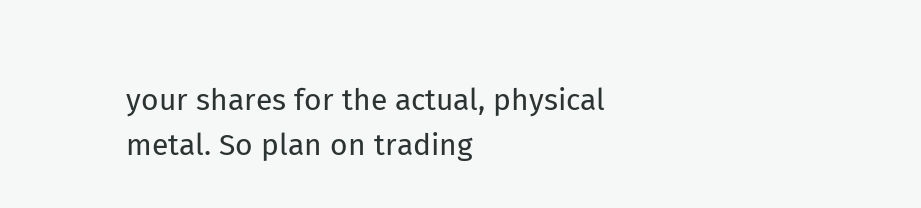your shares for the actual, physical metal. So plan on trading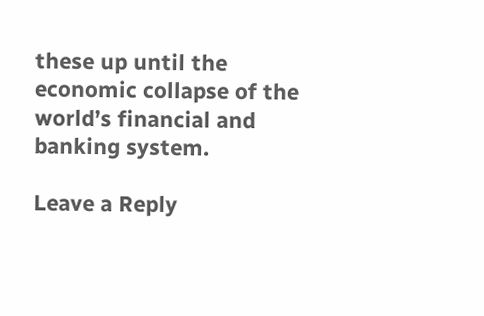these up until the economic collapse of the world’s financial and banking system.

Leave a Reply